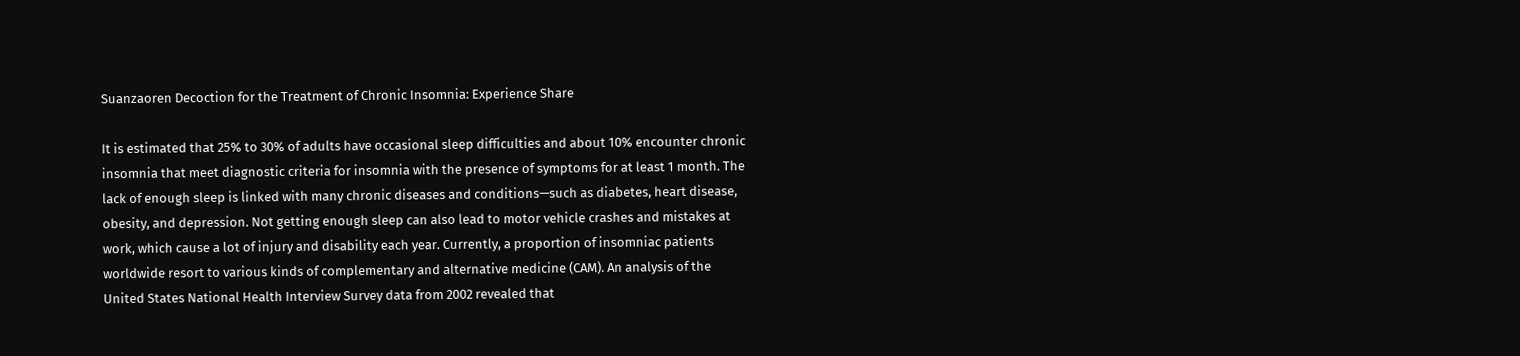Suanzaoren Decoction for the Treatment of Chronic Insomnia: Experience Share

It is estimated that 25% to 30% of adults have occasional sleep difficulties and about 10% encounter chronic insomnia that meet diagnostic criteria for insomnia with the presence of symptoms for at least 1 month. The lack of enough sleep is linked with many chronic diseases and conditions—such as diabetes, heart disease, obesity, and depression. Not getting enough sleep can also lead to motor vehicle crashes and mistakes at work, which cause a lot of injury and disability each year. Currently, a proportion of insomniac patients worldwide resort to various kinds of complementary and alternative medicine (CAM). An analysis of the United States National Health Interview Survey data from 2002 revealed that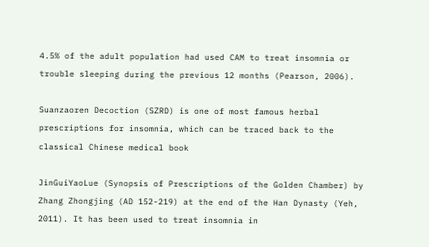4.5% of the adult population had used CAM to treat insomnia or trouble sleeping during the previous 12 months (Pearson, 2006).

Suanzaoren Decoction (SZRD) is one of most famous herbal prescriptions for insomnia, which can be traced back to the classical Chinese medical book

JinGuiYaoLue (Synopsis of Prescriptions of the Golden Chamber) by Zhang Zhongjing (AD 152-219) at the end of the Han Dynasty (Yeh, 2011). It has been used to treat insomnia in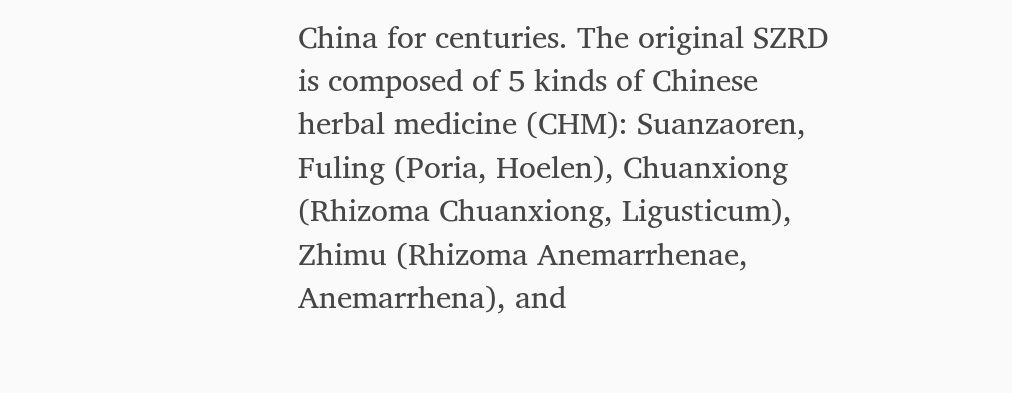China for centuries. The original SZRD is composed of 5 kinds of Chinese herbal medicine (CHM): Suanzaoren, Fuling (Poria, Hoelen), Chuanxiong (Rhizoma Chuanxiong, Ligusticum), Zhimu (Rhizoma Anemarrhenae, Anemarrhena), and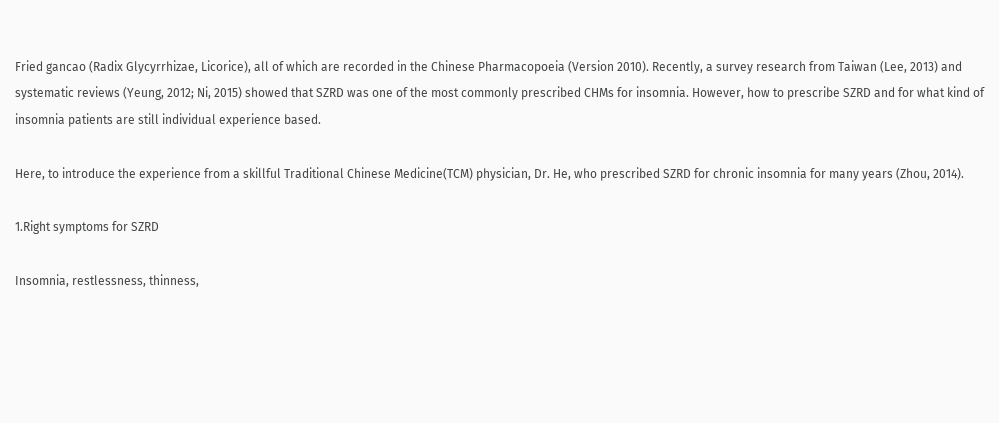Fried gancao (Radix Glycyrrhizae, Licorice), all of which are recorded in the Chinese Pharmacopoeia (Version 2010). Recently, a survey research from Taiwan (Lee, 2013) and systematic reviews (Yeung, 2012; Ni, 2015) showed that SZRD was one of the most commonly prescribed CHMs for insomnia. However, how to prescribe SZRD and for what kind of insomnia patients are still individual experience based.

Here, to introduce the experience from a skillful Traditional Chinese Medicine(TCM) physician, Dr. He, who prescribed SZRD for chronic insomnia for many years (Zhou, 2014).

1.Right symptoms for SZRD

Insomnia, restlessness, thinness,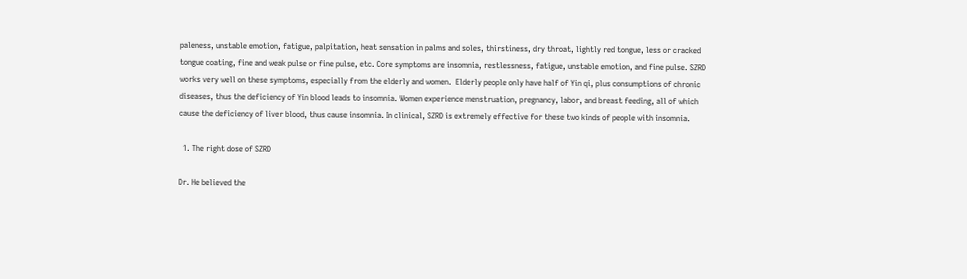paleness, unstable emotion, fatigue, palpitation, heat sensation in palms and soles, thirstiness, dry throat, lightly red tongue, less or cracked tongue coating, fine and weak pulse or fine pulse, etc. Core symptoms are insomnia, restlessness, fatigue, unstable emotion, and fine pulse. SZRD works very well on these symptoms, especially from the elderly and women.  Elderly people only have half of Yin qi, plus consumptions of chronic diseases, thus the deficiency of Yin blood leads to insomnia. Women experience menstruation, pregnancy, labor, and breast feeding, all of which cause the deficiency of liver blood, thus cause insomnia. In clinical, SZRD is extremely effective for these two kinds of people with insomnia.

  1. The right dose of SZRD

Dr. He believed the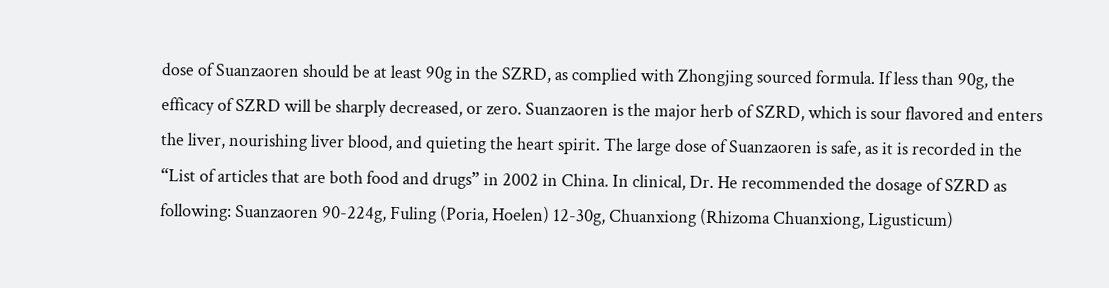dose of Suanzaoren should be at least 90g in the SZRD, as complied with Zhongjing sourced formula. If less than 90g, the efficacy of SZRD will be sharply decreased, or zero. Suanzaoren is the major herb of SZRD, which is sour flavored and enters the liver, nourishing liver blood, and quieting the heart spirit. The large dose of Suanzaoren is safe, as it is recorded in the “List of articles that are both food and drugs” in 2002 in China. In clinical, Dr. He recommended the dosage of SZRD as following: Suanzaoren 90-224g, Fuling (Poria, Hoelen) 12-30g, Chuanxiong (Rhizoma Chuanxiong, Ligusticum)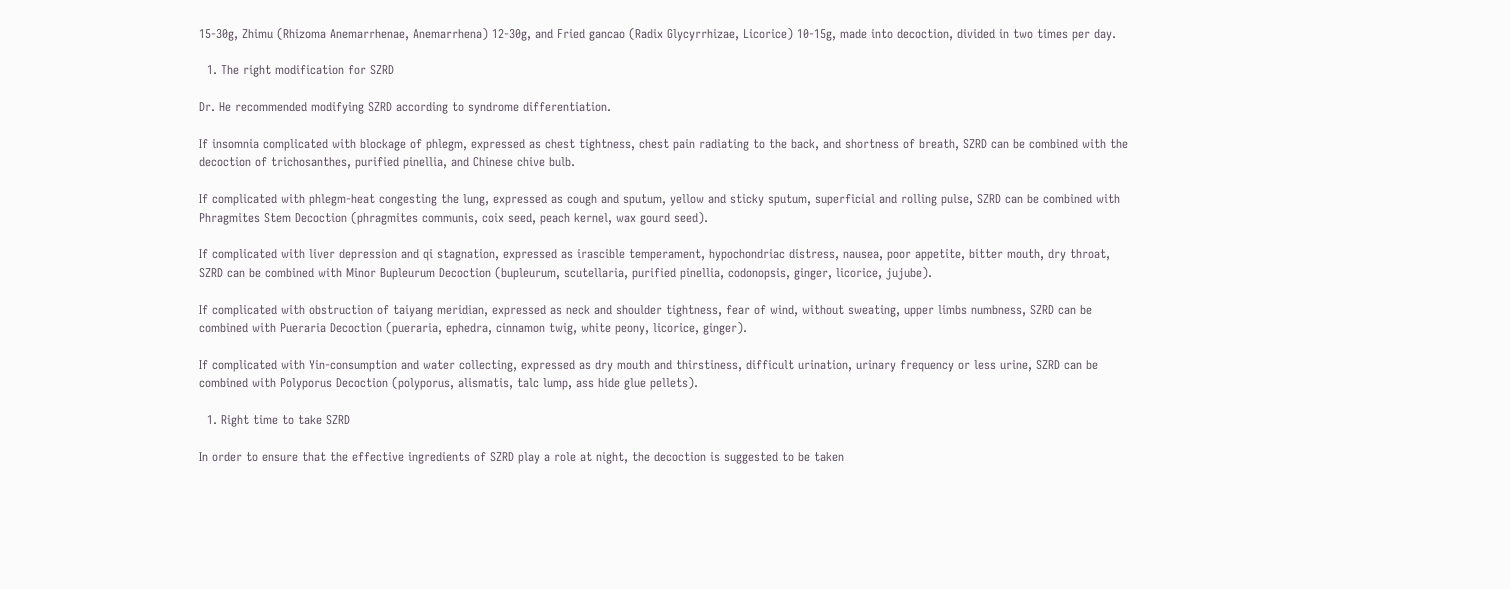15-30g, Zhimu (Rhizoma Anemarrhenae, Anemarrhena) 12-30g, and Fried gancao (Radix Glycyrrhizae, Licorice) 10-15g, made into decoction, divided in two times per day.

  1. The right modification for SZRD

Dr. He recommended modifying SZRD according to syndrome differentiation.

If insomnia complicated with blockage of phlegm, expressed as chest tightness, chest pain radiating to the back, and shortness of breath, SZRD can be combined with the decoction of trichosanthes, purified pinellia, and Chinese chive bulb.

If complicated with phlegm-heat congesting the lung, expressed as cough and sputum, yellow and sticky sputum, superficial and rolling pulse, SZRD can be combined with Phragmites Stem Decoction (phragmites communis, coix seed, peach kernel, wax gourd seed).

If complicated with liver depression and qi stagnation, expressed as irascible temperament, hypochondriac distress, nausea, poor appetite, bitter mouth, dry throat, SZRD can be combined with Minor Bupleurum Decoction (bupleurum, scutellaria, purified pinellia, codonopsis, ginger, licorice, jujube).

If complicated with obstruction of taiyang meridian, expressed as neck and shoulder tightness, fear of wind, without sweating, upper limbs numbness, SZRD can be combined with Pueraria Decoction (pueraria, ephedra, cinnamon twig, white peony, licorice, ginger).

If complicated with Yin-consumption and water collecting, expressed as dry mouth and thirstiness, difficult urination, urinary frequency or less urine, SZRD can be combined with Polyporus Decoction (polyporus, alismatis, talc lump, ass hide glue pellets).

  1. Right time to take SZRD

In order to ensure that the effective ingredients of SZRD play a role at night, the decoction is suggested to be taken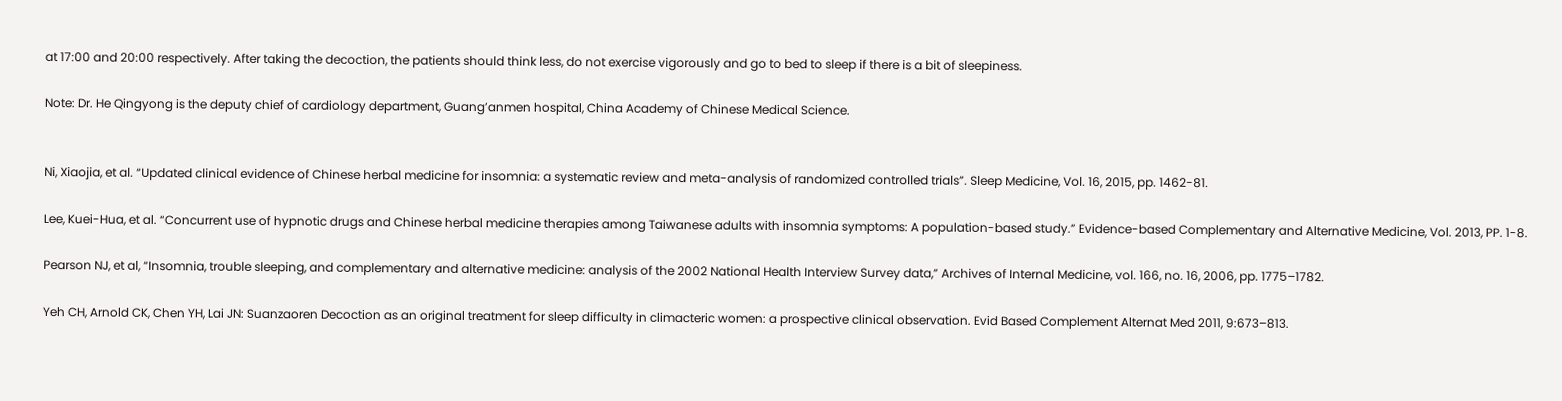at 17:00 and 20:00 respectively. After taking the decoction, the patients should think less, do not exercise vigorously and go to bed to sleep if there is a bit of sleepiness.

Note: Dr. He Qingyong is the deputy chief of cardiology department, Guang’anmen hospital, China Academy of Chinese Medical Science.


Ni, Xiaojia, et al. “Updated clinical evidence of Chinese herbal medicine for insomnia: a systematic review and meta-analysis of randomized controlled trials”. Sleep Medicine, Vol. 16, 2015, pp. 1462-81.

Lee, Kuei-Hua, et al. “Concurrent use of hypnotic drugs and Chinese herbal medicine therapies among Taiwanese adults with insomnia symptoms: A population-based study.” Evidence-based Complementary and Alternative Medicine, Vol. 2013, PP. 1-8.

Pearson NJ, et al, “Insomnia, trouble sleeping, and complementary and alternative medicine: analysis of the 2002 National Health Interview Survey data,” Archives of Internal Medicine, vol. 166, no. 16, 2006, pp. 1775–1782.

Yeh CH, Arnold CK, Chen YH, Lai JN: Suanzaoren Decoction as an original treatment for sleep difficulty in climacteric women: a prospective clinical observation. Evid Based Complement Alternat Med 2011, 9:673–813.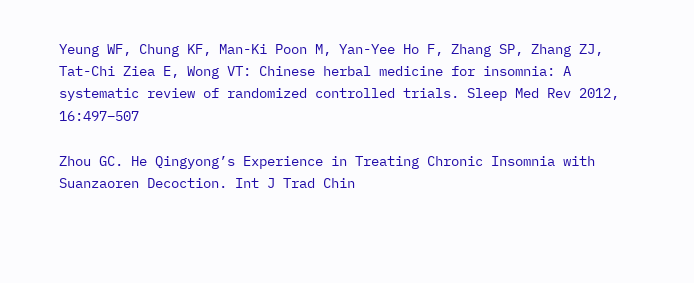Yeung WF, Chung KF, Man-Ki Poon M, Yan-Yee Ho F, Zhang SP, Zhang ZJ, Tat-Chi Ziea E, Wong VT: Chinese herbal medicine for insomnia: A systematic review of randomized controlled trials. Sleep Med Rev 2012, 16:497–507

Zhou GC. He Qingyong’s Experience in Treating Chronic Insomnia with Suanzaoren Decoction. Int J Trad Chin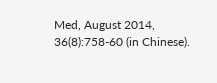Med, August 2014, 36(8):758-60 (in Chinese).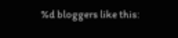%d bloggers like this: